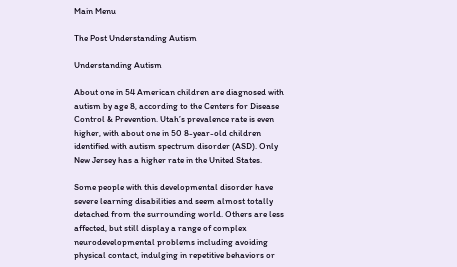Main Menu

The Post Understanding Autism

Understanding Autism

About one in 54 American children are diagnosed with autism by age 8, according to the Centers for Disease Control & Prevention. Utah’s prevalence rate is even higher, with about one in 50 8-year-old children identified with autism spectrum disorder (ASD). Only New Jersey has a higher rate in the United States.

Some people with this developmental disorder have severe learning disabilities and seem almost totally detached from the surrounding world. Others are less affected, but still display a range of complex neurodevelopmental problems including avoiding physical contact, indulging in repetitive behaviors or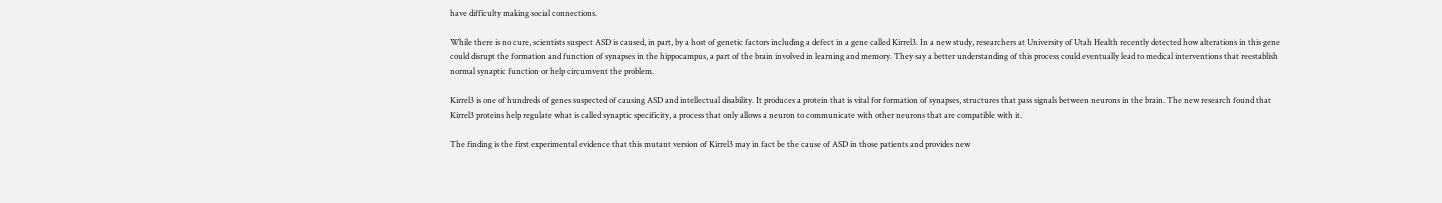have difficulty making social connections.

While there is no cure, scientists suspect ASD is caused, in part, by a host of genetic factors including a defect in a gene called Kirrel3. In a new study, researchers at University of Utah Health recently detected how alterations in this gene could disrupt the formation and function of synapses in the hippocampus, a part of the brain involved in learning and memory. They say a better understanding of this process could eventually lead to medical interventions that reestablish normal synaptic function or help circumvent the problem.

Kirrel3 is one of hundreds of genes suspected of causing ASD and intellectual disability. It produces a protein that is vital for formation of synapses, structures that pass signals between neurons in the brain. The new research found that Kirrel3 proteins help regulate what is called synaptic specificity, a process that only allows a neuron to communicate with other neurons that are compatible with it.

The finding is the first experimental evidence that this mutant version of Kirrel3 may in fact be the cause of ASD in those patients and provides new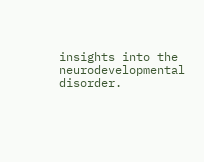insights into the neurodevelopmental disorder.